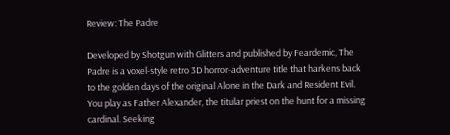Review: The Padre

Developed by Shotgun with Glitters and published by Feardemic, The Padre is a voxel-style retro 3D horror-adventure title that harkens back to the golden days of the original Alone in the Dark and Resident Evil. You play as Father Alexander, the titular priest on the hunt for a missing cardinal. Seeking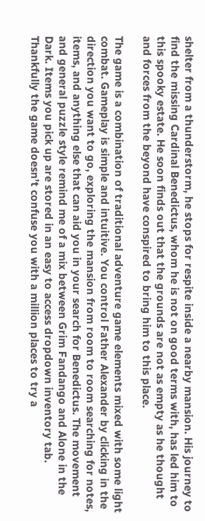shelter from a thunderstorm, he stops for respite inside a nearby mansion. His journey to find the missing Cardinal Benedictus, whom he is not on good terms with, has led him to this spooky estate. He soon finds out that the grounds are not as empty as he thought and forces from the beyond have conspired to bring him to this place.

The game is a combination of traditional adventure game elements mixed with some light combat. Gameplay is simple and intuitive. You control Father Alexander by clicking in the direction you want to go, exploring the mansion from room to room searching for notes, items, and anything else that can aid you in your search for Benedictus. The movement and general puzzle style remind me of a mix between Grim Fandango and Alone in the Dark. Items you pick up are stored in an easy to access dropdown inventory tab. Thankfully the game doesn’t confuse you with a million places to try a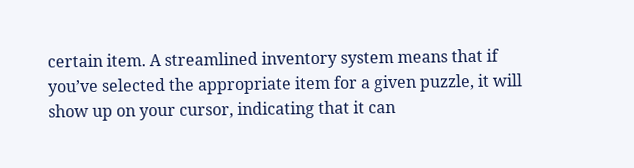certain item. A streamlined inventory system means that if you’ve selected the appropriate item for a given puzzle, it will show up on your cursor, indicating that it can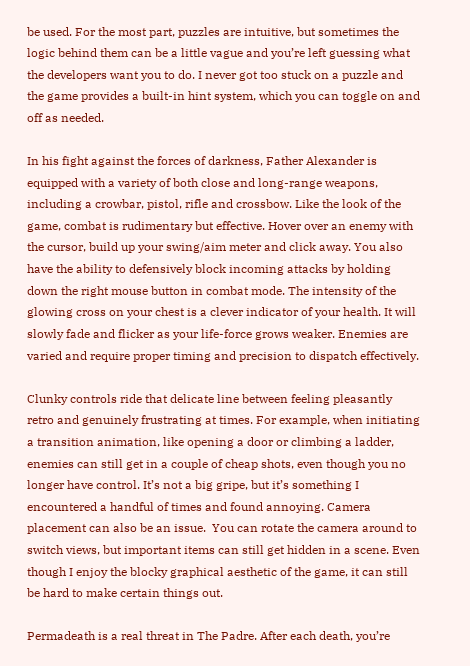be used. For the most part, puzzles are intuitive, but sometimes the logic behind them can be a little vague and you’re left guessing what the developers want you to do. I never got too stuck on a puzzle and the game provides a built-in hint system, which you can toggle on and off as needed.

In his fight against the forces of darkness, Father Alexander is equipped with a variety of both close and long-range weapons, including a crowbar, pistol, rifle and crossbow. Like the look of the game, combat is rudimentary but effective. Hover over an enemy with the cursor, build up your swing/aim meter and click away. You also have the ability to defensively block incoming attacks by holding down the right mouse button in combat mode. The intensity of the glowing cross on your chest is a clever indicator of your health. It will slowly fade and flicker as your life-force grows weaker. Enemies are varied and require proper timing and precision to dispatch effectively.

Clunky controls ride that delicate line between feeling pleasantly retro and genuinely frustrating at times. For example, when initiating a transition animation, like opening a door or climbing a ladder, enemies can still get in a couple of cheap shots, even though you no longer have control. It’s not a big gripe, but it’s something I encountered a handful of times and found annoying. Camera placement can also be an issue.  You can rotate the camera around to switch views, but important items can still get hidden in a scene. Even though I enjoy the blocky graphical aesthetic of the game, it can still be hard to make certain things out.

Permadeath is a real threat in The Padre. After each death, you’re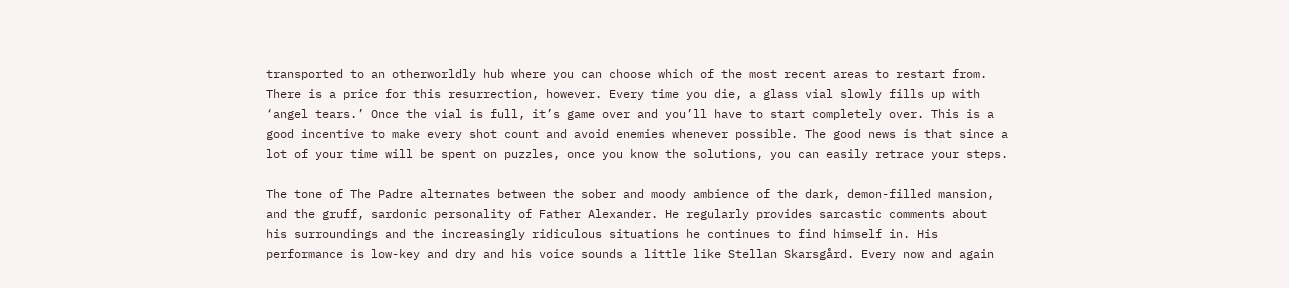transported to an otherworldly hub where you can choose which of the most recent areas to restart from. There is a price for this resurrection, however. Every time you die, a glass vial slowly fills up with ‘angel tears.’ Once the vial is full, it’s game over and you’ll have to start completely over. This is a good incentive to make every shot count and avoid enemies whenever possible. The good news is that since a lot of your time will be spent on puzzles, once you know the solutions, you can easily retrace your steps.

The tone of The Padre alternates between the sober and moody ambience of the dark, demon-filled mansion, and the gruff, sardonic personality of Father Alexander. He regularly provides sarcastic comments about his surroundings and the increasingly ridiculous situations he continues to find himself in. His performance is low-key and dry and his voice sounds a little like Stellan Skarsgård. Every now and again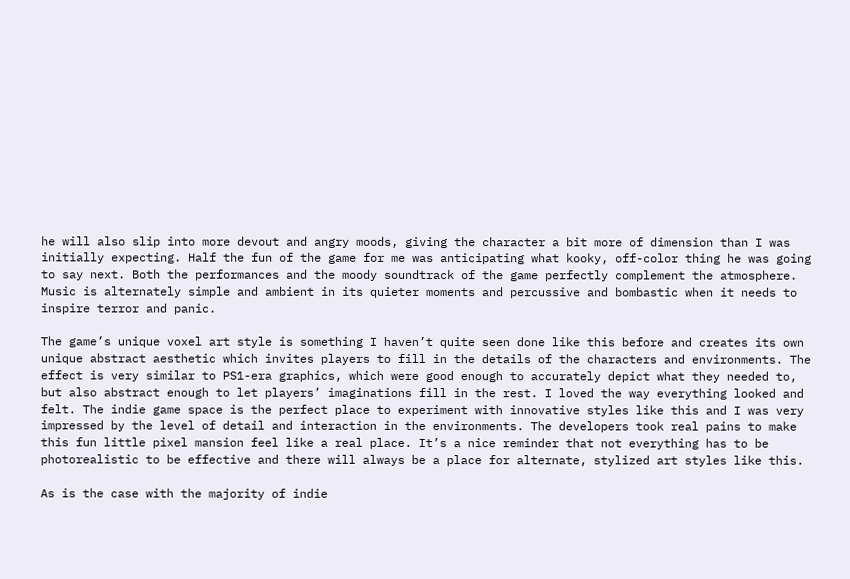he will also slip into more devout and angry moods, giving the character a bit more of dimension than I was initially expecting. Half the fun of the game for me was anticipating what kooky, off-color thing he was going to say next. Both the performances and the moody soundtrack of the game perfectly complement the atmosphere. Music is alternately simple and ambient in its quieter moments and percussive and bombastic when it needs to inspire terror and panic.

The game’s unique voxel art style is something I haven’t quite seen done like this before and creates its own unique abstract aesthetic which invites players to fill in the details of the characters and environments. The effect is very similar to PS1-era graphics, which were good enough to accurately depict what they needed to, but also abstract enough to let players’ imaginations fill in the rest. I loved the way everything looked and felt. The indie game space is the perfect place to experiment with innovative styles like this and I was very impressed by the level of detail and interaction in the environments. The developers took real pains to make this fun little pixel mansion feel like a real place. It’s a nice reminder that not everything has to be photorealistic to be effective and there will always be a place for alternate, stylized art styles like this.

As is the case with the majority of indie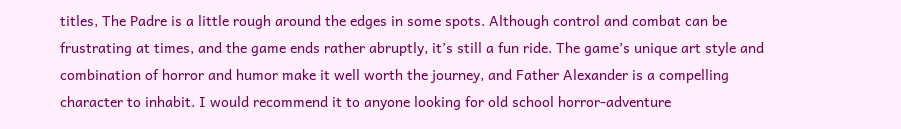titles, The Padre is a little rough around the edges in some spots. Although control and combat can be frustrating at times, and the game ends rather abruptly, it’s still a fun ride. The game’s unique art style and combination of horror and humor make it well worth the journey, and Father Alexander is a compelling character to inhabit. I would recommend it to anyone looking for old school horror-adventure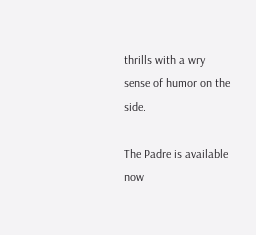thrills with a wry sense of humor on the side.

The Padre is available now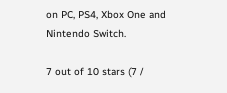on PC, PS4, Xbox One and Nintendo Switch.

7 out of 10 stars (7 /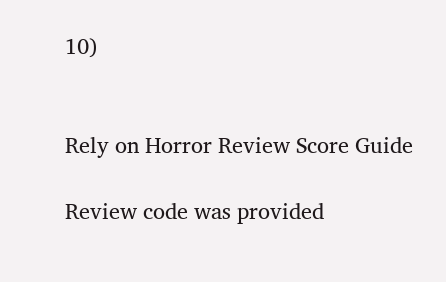10)


Rely on Horror Review Score Guide

Review code was provided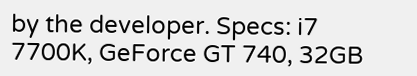by the developer. Specs: i7 7700K, GeForce GT 740, 32GB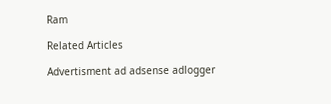Ram

Related Articles

Advertisment ad adsense adlogger